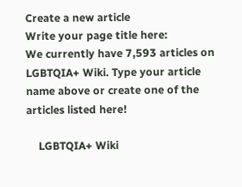Create a new article
Write your page title here:
We currently have 7,593 articles on LGBTQIA+ Wiki. Type your article name above or create one of the articles listed here!

    LGBTQIA+ Wiki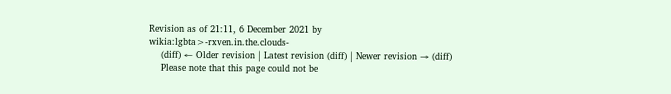Revision as of 21:11, 6 December 2021 by wikia:lgbta>-rxven.in.the.clouds-
    (diff) ← Older revision | Latest revision (diff) | Newer revision → (diff)
    Please note that this page could not be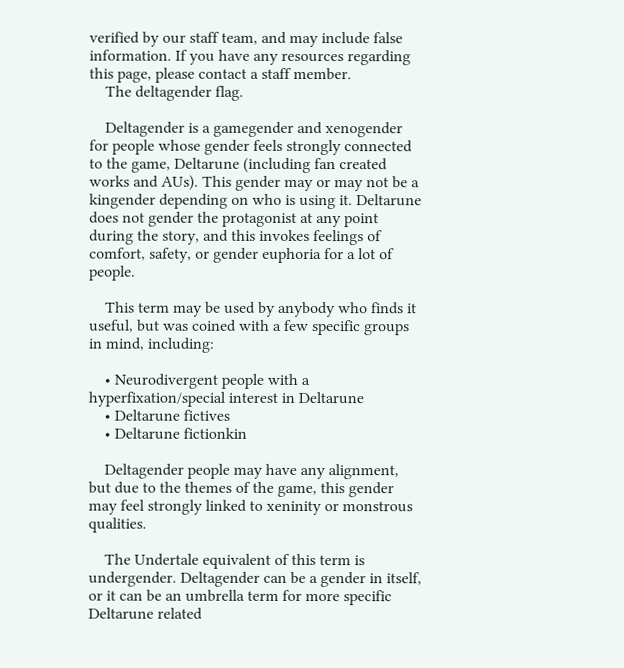verified by our staff team, and may include false information. If you have any resources regarding this page, please contact a staff member.
    The deltagender flag.

    Deltagender is a gamegender and xenogender for people whose gender feels strongly connected to the game, Deltarune (including fan created works and AUs). This gender may or may not be a kingender depending on who is using it. Deltarune does not gender the protagonist at any point during the story, and this invokes feelings of comfort, safety, or gender euphoria for a lot of people.

    This term may be used by anybody who finds it useful, but was coined with a few specific groups in mind, including:

    • Neurodivergent people with a hyperfixation/special interest in Deltarune
    • Deltarune fictives
    • Deltarune fictionkin

    Deltagender people may have any alignment, but due to the themes of the game, this gender may feel strongly linked to xeninity or monstrous qualities.

    The Undertale equivalent of this term is undergender. Deltagender can be a gender in itself, or it can be an umbrella term for more specific Deltarune related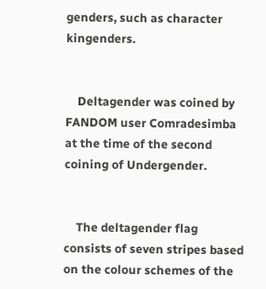genders, such as character kingenders.


    Deltagender was coined by FANDOM user Comradesimba at the time of the second coining of Undergender.


    The deltagender flag consists of seven stripes based on the colour schemes of the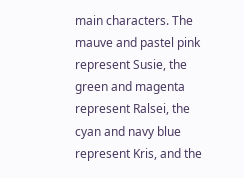main characters. The mauve and pastel pink represent Susie, the green and magenta represent Ralsei, the cyan and navy blue represent Kris, and the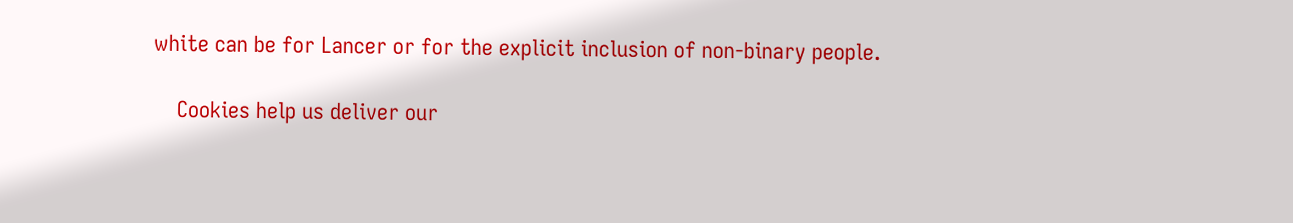white can be for Lancer or for the explicit inclusion of non-binary people.

    Cookies help us deliver our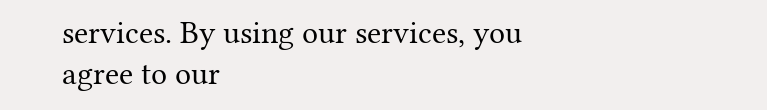services. By using our services, you agree to our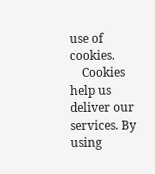use of cookies.
    Cookies help us deliver our services. By using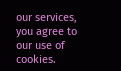our services, you agree to our use of cookies.